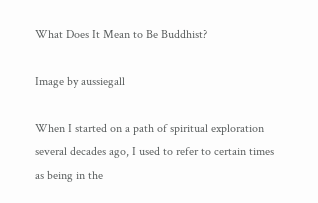What Does It Mean to Be Buddhist?

Image by aussiegall

When I started on a path of spiritual exploration several decades ago, I used to refer to certain times as being in the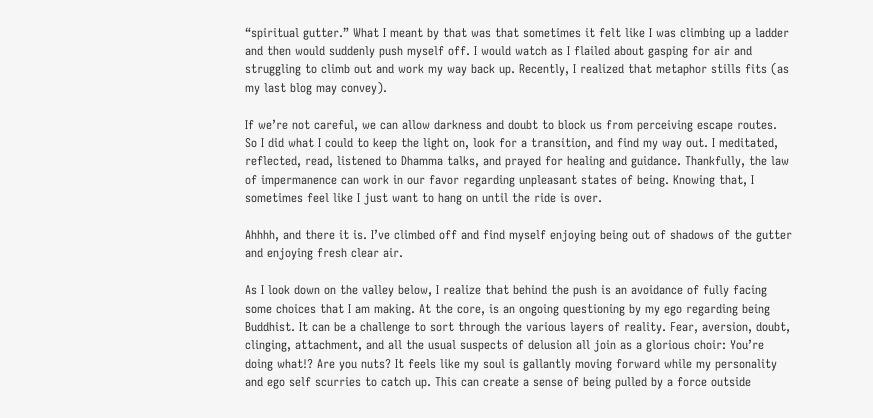“spiritual gutter.” What I meant by that was that sometimes it felt like I was climbing up a ladder and then would suddenly push myself off. I would watch as I flailed about gasping for air and struggling to climb out and work my way back up. Recently, I realized that metaphor stills fits (as my last blog may convey).

If we’re not careful, we can allow darkness and doubt to block us from perceiving escape routes. So I did what I could to keep the light on, look for a transition, and find my way out. I meditated, reflected, read, listened to Dhamma talks, and prayed for healing and guidance. Thankfully, the law of impermanence can work in our favor regarding unpleasant states of being. Knowing that, I sometimes feel like I just want to hang on until the ride is over.

Ahhhh, and there it is. I’ve climbed off and find myself enjoying being out of shadows of the gutter and enjoying fresh clear air.

As I look down on the valley below, I realize that behind the push is an avoidance of fully facing some choices that I am making. At the core, is an ongoing questioning by my ego regarding being Buddhist. It can be a challenge to sort through the various layers of reality. Fear, aversion, doubt, clinging, attachment, and all the usual suspects of delusion all join as a glorious choir: You’re doing what!? Are you nuts? It feels like my soul is gallantly moving forward while my personality and ego self scurries to catch up. This can create a sense of being pulled by a force outside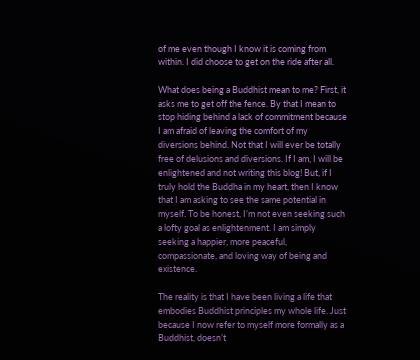of me even though I know it is coming from within. I did choose to get on the ride after all.

What does being a Buddhist mean to me? First, it asks me to get off the fence. By that I mean to stop hiding behind a lack of commitment because I am afraid of leaving the comfort of my diversions behind. Not that I will ever be totally free of delusions and diversions. If I am, I will be enlightened and not writing this blog! But, if I truly hold the Buddha in my heart, then I know that I am asking to see the same potential in myself. To be honest, I’m not even seeking such a lofty goal as enlightenment. I am simply seeking a happier, more peaceful, compassionate, and loving way of being and existence.

The reality is that I have been living a life that embodies Buddhist principles my whole life. Just because I now refer to myself more formally as a Buddhist, doesn’t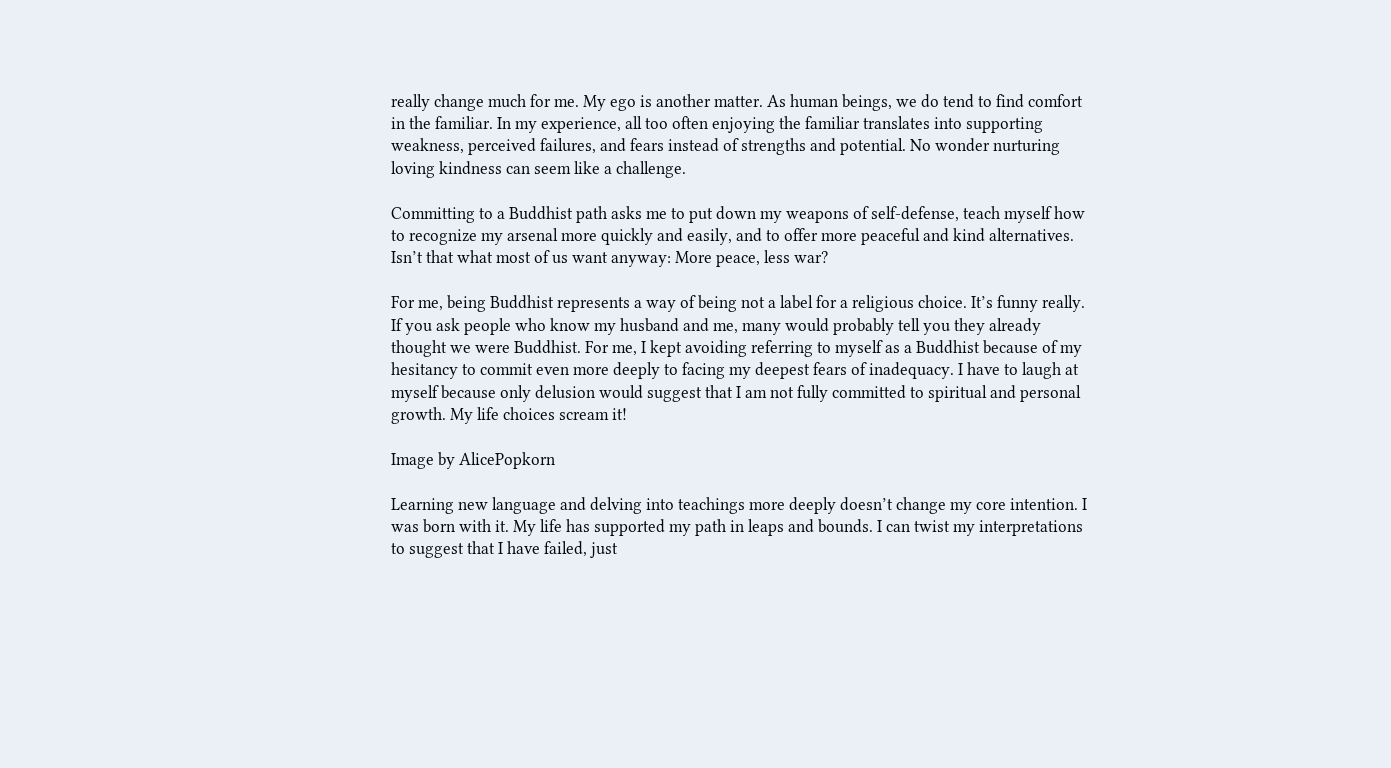really change much for me. My ego is another matter. As human beings, we do tend to find comfort in the familiar. In my experience, all too often enjoying the familiar translates into supporting weakness, perceived failures, and fears instead of strengths and potential. No wonder nurturing loving kindness can seem like a challenge.

Committing to a Buddhist path asks me to put down my weapons of self-defense, teach myself how to recognize my arsenal more quickly and easily, and to offer more peaceful and kind alternatives. Isn’t that what most of us want anyway: More peace, less war?

For me, being Buddhist represents a way of being not a label for a religious choice. It’s funny really. If you ask people who know my husband and me, many would probably tell you they already thought we were Buddhist. For me, I kept avoiding referring to myself as a Buddhist because of my hesitancy to commit even more deeply to facing my deepest fears of inadequacy. I have to laugh at myself because only delusion would suggest that I am not fully committed to spiritual and personal growth. My life choices scream it!

Image by AlicePopkorn

Learning new language and delving into teachings more deeply doesn’t change my core intention. I was born with it. My life has supported my path in leaps and bounds. I can twist my interpretations to suggest that I have failed, just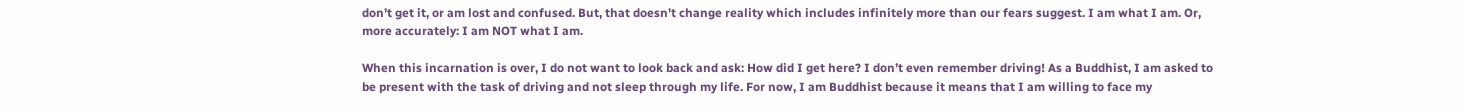don’t get it, or am lost and confused. But, that doesn’t change reality which includes infinitely more than our fears suggest. I am what I am. Or, more accurately: I am NOT what I am.

When this incarnation is over, I do not want to look back and ask: How did I get here? I don’t even remember driving! As a Buddhist, I am asked to be present with the task of driving and not sleep through my life. For now, I am Buddhist because it means that I am willing to face my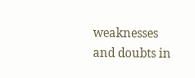weaknesses and doubts in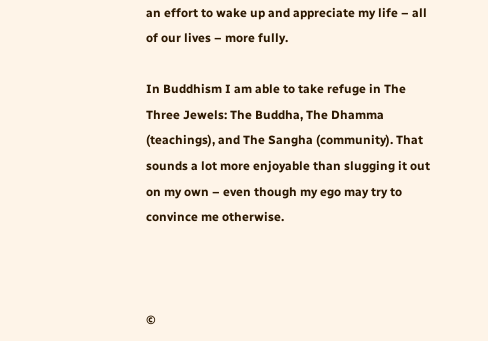an effort to wake up and appreciate my life – all of our lives – more fully.

In Buddhism I am able to take refuge in The Three Jewels: The Buddha, The Dhamma (teachings), and The Sangha (community). That sounds a lot more enjoyable than slugging it out on my own – even though my ego may try to convince me otherwise.



©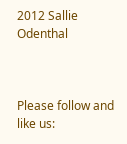2012 Sallie Odenthal



Please follow and like us: